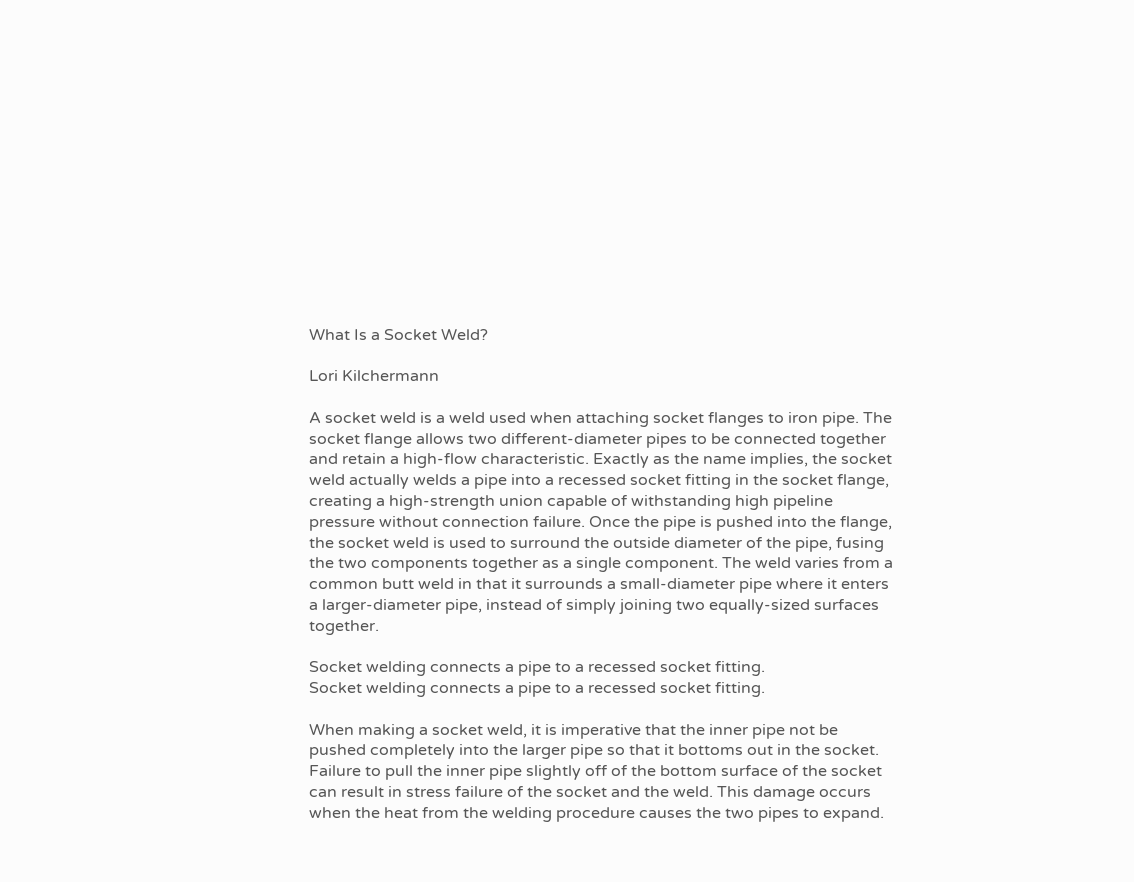What Is a Socket Weld?

Lori Kilchermann

A socket weld is a weld used when attaching socket flanges to iron pipe. The socket flange allows two different-diameter pipes to be connected together and retain a high-flow characteristic. Exactly as the name implies, the socket weld actually welds a pipe into a recessed socket fitting in the socket flange, creating a high-strength union capable of withstanding high pipeline pressure without connection failure. Once the pipe is pushed into the flange, the socket weld is used to surround the outside diameter of the pipe, fusing the two components together as a single component. The weld varies from a common butt weld in that it surrounds a small-diameter pipe where it enters a larger-diameter pipe, instead of simply joining two equally-sized surfaces together.

Socket welding connects a pipe to a recessed socket fitting.
Socket welding connects a pipe to a recessed socket fitting.

When making a socket weld, it is imperative that the inner pipe not be pushed completely into the larger pipe so that it bottoms out in the socket. Failure to pull the inner pipe slightly off of the bottom surface of the socket can result in stress failure of the socket and the weld. This damage occurs when the heat from the welding procedure causes the two pipes to expand.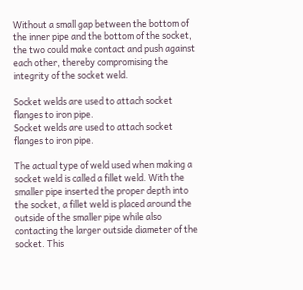Without a small gap between the bottom of the inner pipe and the bottom of the socket, the two could make contact and push against each other, thereby compromising the integrity of the socket weld.

Socket welds are used to attach socket flanges to iron pipe.
Socket welds are used to attach socket flanges to iron pipe.

The actual type of weld used when making a socket weld is called a fillet weld. With the smaller pipe inserted the proper depth into the socket, a fillet weld is placed around the outside of the smaller pipe while also contacting the larger outside diameter of the socket. This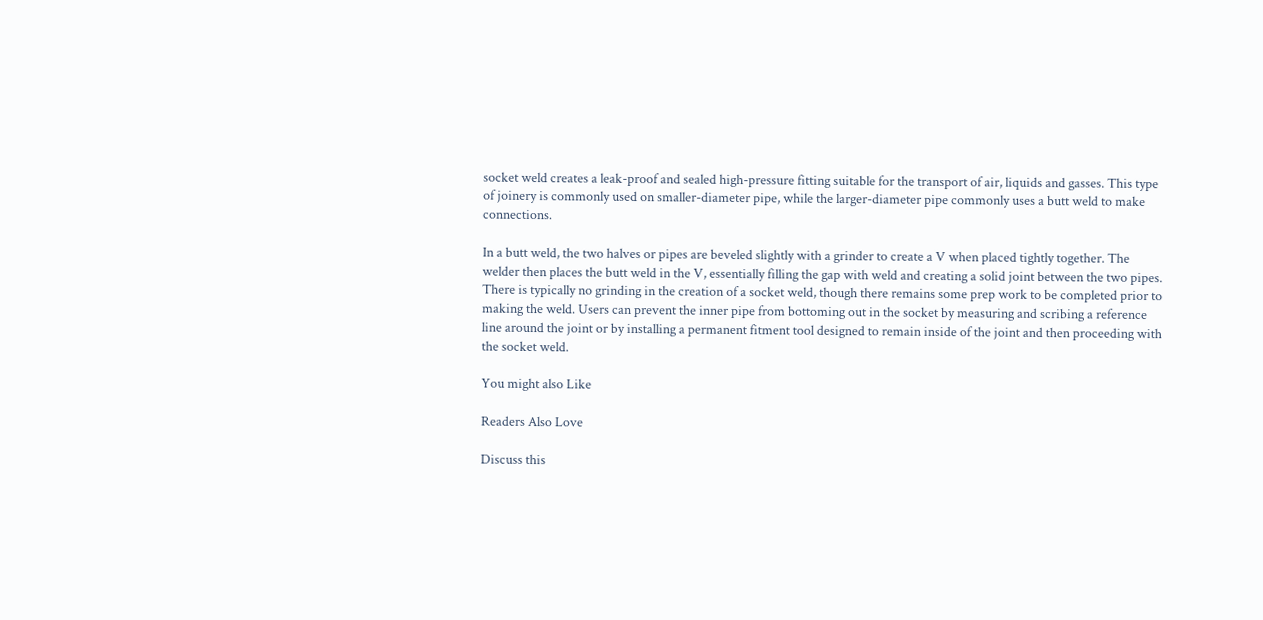socket weld creates a leak-proof and sealed high-pressure fitting suitable for the transport of air, liquids and gasses. This type of joinery is commonly used on smaller-diameter pipe, while the larger-diameter pipe commonly uses a butt weld to make connections.

In a butt weld, the two halves or pipes are beveled slightly with a grinder to create a V when placed tightly together. The welder then places the butt weld in the V, essentially filling the gap with weld and creating a solid joint between the two pipes. There is typically no grinding in the creation of a socket weld, though there remains some prep work to be completed prior to making the weld. Users can prevent the inner pipe from bottoming out in the socket by measuring and scribing a reference line around the joint or by installing a permanent fitment tool designed to remain inside of the joint and then proceeding with the socket weld.

You might also Like

Readers Also Love

Discuss this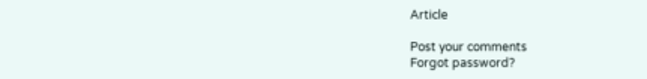Article

Post your comments
Forgot password?